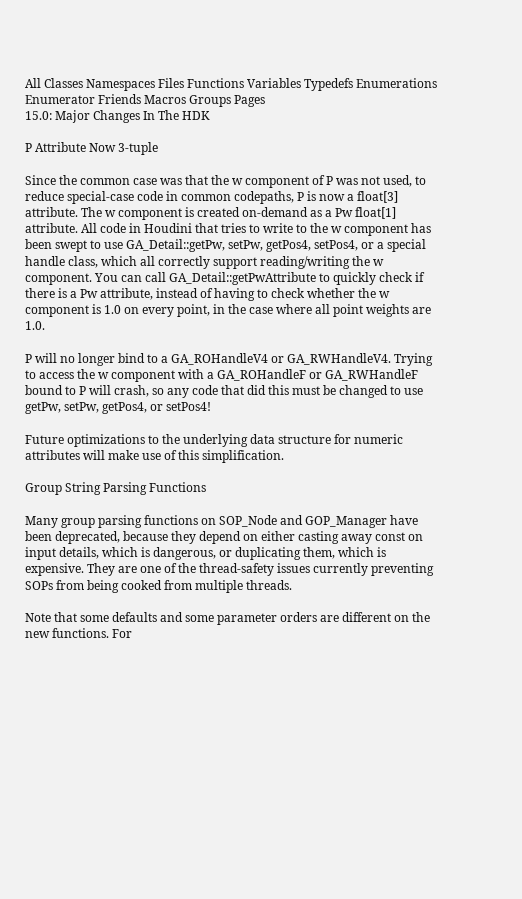All Classes Namespaces Files Functions Variables Typedefs Enumerations Enumerator Friends Macros Groups Pages
15.0: Major Changes In The HDK

P Attribute Now 3-tuple

Since the common case was that the w component of P was not used, to reduce special-case code in common codepaths, P is now a float[3] attribute. The w component is created on-demand as a Pw float[1] attribute. All code in Houdini that tries to write to the w component has been swept to use GA_Detail::getPw, setPw, getPos4, setPos4, or a special handle class, which all correctly support reading/writing the w component. You can call GA_Detail::getPwAttribute to quickly check if there is a Pw attribute, instead of having to check whether the w component is 1.0 on every point, in the case where all point weights are 1.0.

P will no longer bind to a GA_ROHandleV4 or GA_RWHandleV4. Trying to access the w component with a GA_ROHandleF or GA_RWHandleF bound to P will crash, so any code that did this must be changed to use getPw, setPw, getPos4, or setPos4!

Future optimizations to the underlying data structure for numeric attributes will make use of this simplification.

Group String Parsing Functions

Many group parsing functions on SOP_Node and GOP_Manager have been deprecated, because they depend on either casting away const on input details, which is dangerous, or duplicating them, which is expensive. They are one of the thread-safety issues currently preventing SOPs from being cooked from multiple threads.

Note that some defaults and some parameter orders are different on the new functions. For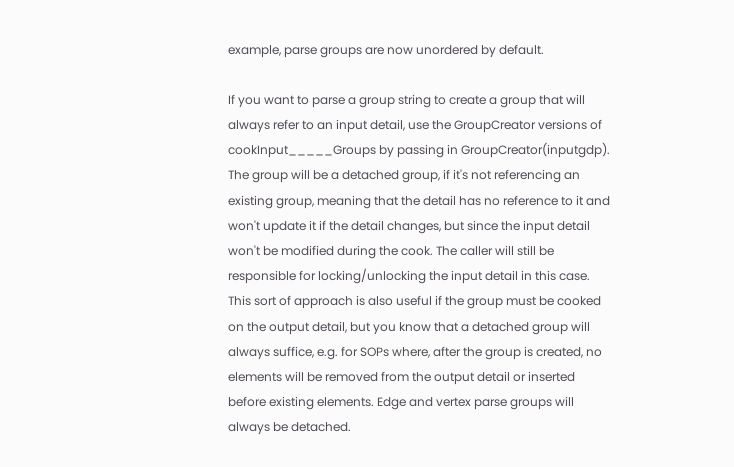example, parse groups are now unordered by default.

If you want to parse a group string to create a group that will always refer to an input detail, use the GroupCreator versions of cookInput_____Groups by passing in GroupCreator(inputgdp). The group will be a detached group, if it's not referencing an existing group, meaning that the detail has no reference to it and won't update it if the detail changes, but since the input detail won't be modified during the cook. The caller will still be responsible for locking/unlocking the input detail in this case. This sort of approach is also useful if the group must be cooked on the output detail, but you know that a detached group will always suffice, e.g. for SOPs where, after the group is created, no elements will be removed from the output detail or inserted before existing elements. Edge and vertex parse groups will always be detached.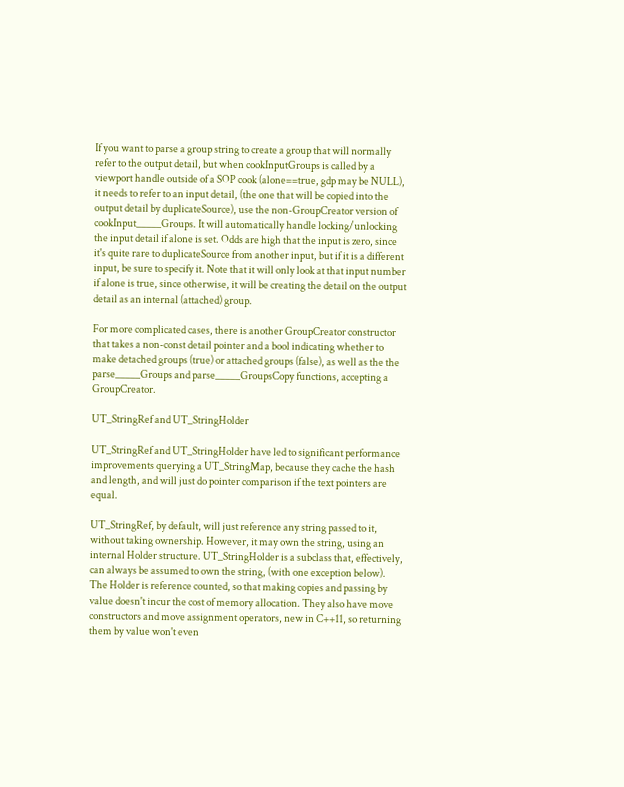If you want to parse a group string to create a group that will normally refer to the output detail, but when cookInputGroups is called by a viewport handle outside of a SOP cook (alone==true, gdp may be NULL), it needs to refer to an input detail, (the one that will be copied into the output detail by duplicateSource), use the non-GroupCreator version of cookInput_____Groups. It will automatically handle locking/unlocking the input detail if alone is set. Odds are high that the input is zero, since it's quite rare to duplicateSource from another input, but if it is a different input, be sure to specify it. Note that it will only look at that input number if alone is true, since otherwise, it will be creating the detail on the output detail as an internal (attached) group.

For more complicated cases, there is another GroupCreator constructor that takes a non-const detail pointer and a bool indicating whether to make detached groups (true) or attached groups (false), as well as the the parse_____Groups and parse_____GroupsCopy functions, accepting a GroupCreator.

UT_StringRef and UT_StringHolder

UT_StringRef and UT_StringHolder have led to significant performance improvements querying a UT_StringMap, because they cache the hash and length, and will just do pointer comparison if the text pointers are equal.

UT_StringRef, by default, will just reference any string passed to it, without taking ownership. However, it may own the string, using an internal Holder structure. UT_StringHolder is a subclass that, effectively, can always be assumed to own the string, (with one exception below). The Holder is reference counted, so that making copies and passing by value doesn't incur the cost of memory allocation. They also have move constructors and move assignment operators, new in C++11, so returning them by value won't even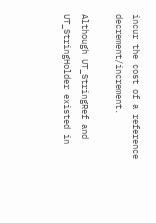incur the cost of a reference decrement/increment.

Although UT_StringRef and UT_StringHolder existed in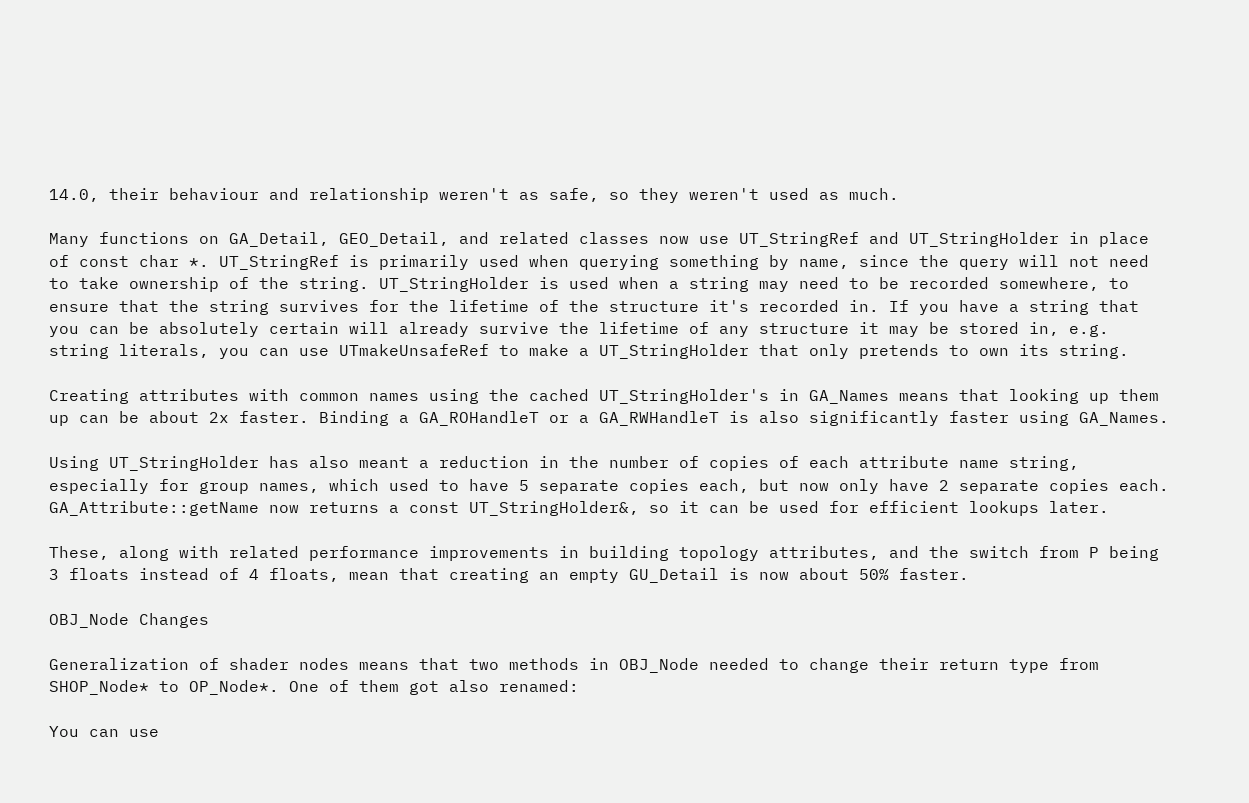14.0, their behaviour and relationship weren't as safe, so they weren't used as much.

Many functions on GA_Detail, GEO_Detail, and related classes now use UT_StringRef and UT_StringHolder in place of const char *. UT_StringRef is primarily used when querying something by name, since the query will not need to take ownership of the string. UT_StringHolder is used when a string may need to be recorded somewhere, to ensure that the string survives for the lifetime of the structure it's recorded in. If you have a string that you can be absolutely certain will already survive the lifetime of any structure it may be stored in, e.g. string literals, you can use UTmakeUnsafeRef to make a UT_StringHolder that only pretends to own its string.

Creating attributes with common names using the cached UT_StringHolder's in GA_Names means that looking up them up can be about 2x faster. Binding a GA_ROHandleT or a GA_RWHandleT is also significantly faster using GA_Names.

Using UT_StringHolder has also meant a reduction in the number of copies of each attribute name string, especially for group names, which used to have 5 separate copies each, but now only have 2 separate copies each. GA_Attribute::getName now returns a const UT_StringHolder&, so it can be used for efficient lookups later.

These, along with related performance improvements in building topology attributes, and the switch from P being 3 floats instead of 4 floats, mean that creating an empty GU_Detail is now about 50% faster.

OBJ_Node Changes

Generalization of shader nodes means that two methods in OBJ_Node needed to change their return type from SHOP_Node* to OP_Node*. One of them got also renamed:

You can use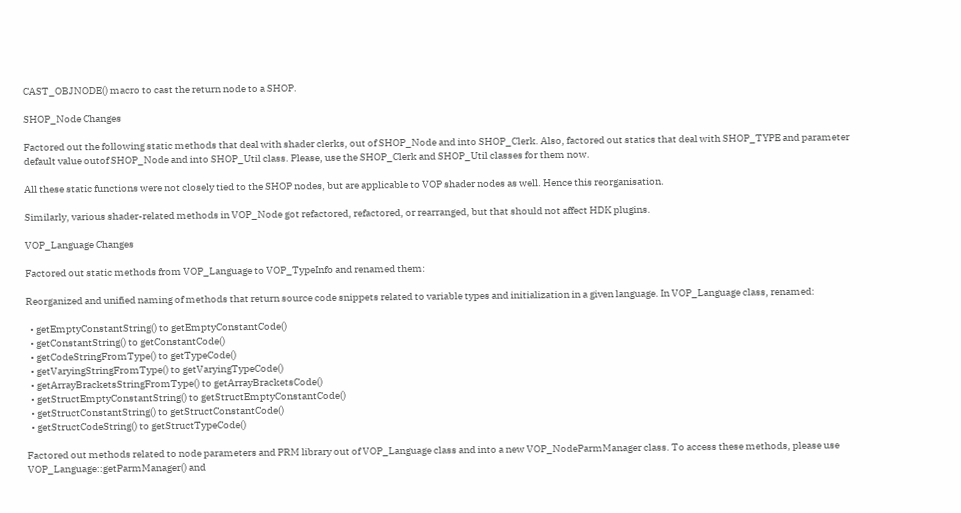CAST_OBJNODE() macro to cast the return node to a SHOP.

SHOP_Node Changes

Factored out the following static methods that deal with shader clerks, out of SHOP_Node and into SHOP_Clerk. Also, factored out statics that deal with SHOP_TYPE and parameter default value outof SHOP_Node and into SHOP_Util class. Please, use the SHOP_Clerk and SHOP_Util classes for them now.

All these static functions were not closely tied to the SHOP nodes, but are applicable to VOP shader nodes as well. Hence this reorganisation.

Similarly, various shader-related methods in VOP_Node got refactored, refactored, or rearranged, but that should not affect HDK plugins.

VOP_Language Changes

Factored out static methods from VOP_Language to VOP_TypeInfo and renamed them:

Reorganized and unified naming of methods that return source code snippets related to variable types and initialization in a given language. In VOP_Language class, renamed:

  • getEmptyConstantString() to getEmptyConstantCode()
  • getConstantString() to getConstantCode()
  • getCodeStringFromType() to getTypeCode()
  • getVaryingStringFromType() to getVaryingTypeCode()
  • getArrayBracketsStringFromType() to getArrayBracketsCode()
  • getStructEmptyConstantString() to getStructEmptyConstantCode()
  • getStructConstantString() to getStructConstantCode()
  • getStructCodeString() to getStructTypeCode()

Factored out methods related to node parameters and PRM library out of VOP_Language class and into a new VOP_NodeParmManager class. To access these methods, please use VOP_Language::getParmManager() and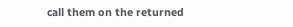call them on the returned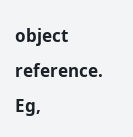object reference. Eg,